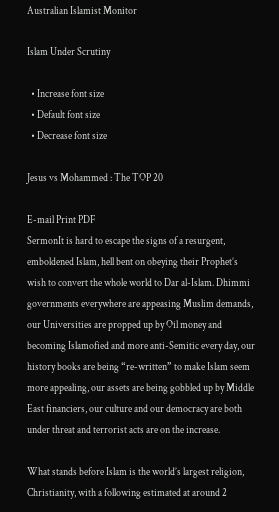Australian Islamist Monitor

Islam Under Scrutiny

  • Increase font size
  • Default font size
  • Decrease font size

Jesus vs Mohammed : The TOP 20

E-mail Print PDF
SermonIt is hard to escape the signs of a resurgent, emboldened Islam, hell bent on obeying their Prophet’s wish to convert the whole world to Dar al-Islam. Dhimmi governments everywhere are appeasing Muslim demands, our Universities are propped up by Oil money and becoming Islamofied and more anti-Semitic every day, our history books are being “re-written” to make Islam seem more appealing, our assets are being gobbled up by Middle East financiers, our culture and our democracy are both under threat and terrorist acts are on the increase.

What stands before Islam is the world’s largest religion, Christianity, with a following estimated at around 2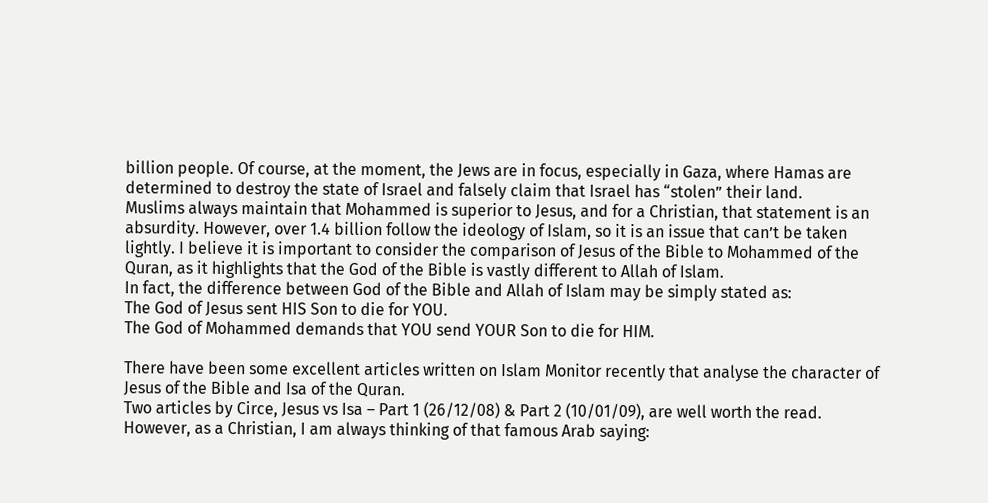billion people. Of course, at the moment, the Jews are in focus, especially in Gaza, where Hamas are determined to destroy the state of Israel and falsely claim that Israel has “stolen” their land.
Muslims always maintain that Mohammed is superior to Jesus, and for a Christian, that statement is an absurdity. However, over 1.4 billion follow the ideology of Islam, so it is an issue that can’t be taken lightly. I believe it is important to consider the comparison of Jesus of the Bible to Mohammed of the Quran, as it highlights that the God of the Bible is vastly different to Allah of Islam.
In fact, the difference between God of the Bible and Allah of Islam may be simply stated as:
The God of Jesus sent HIS Son to die for YOU.
The God of Mohammed demands that YOU send YOUR Son to die for HIM.

There have been some excellent articles written on Islam Monitor recently that analyse the character of Jesus of the Bible and Isa of the Quran.
Two articles by Circe, Jesus vs Isa – Part 1 (26/12/08) & Part 2 (10/01/09), are well worth the read.
However, as a Christian, I am always thinking of that famous Arab saying: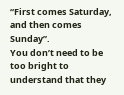“First comes Saturday, and then comes Sunday”.
You don’t need to be too bright to understand that they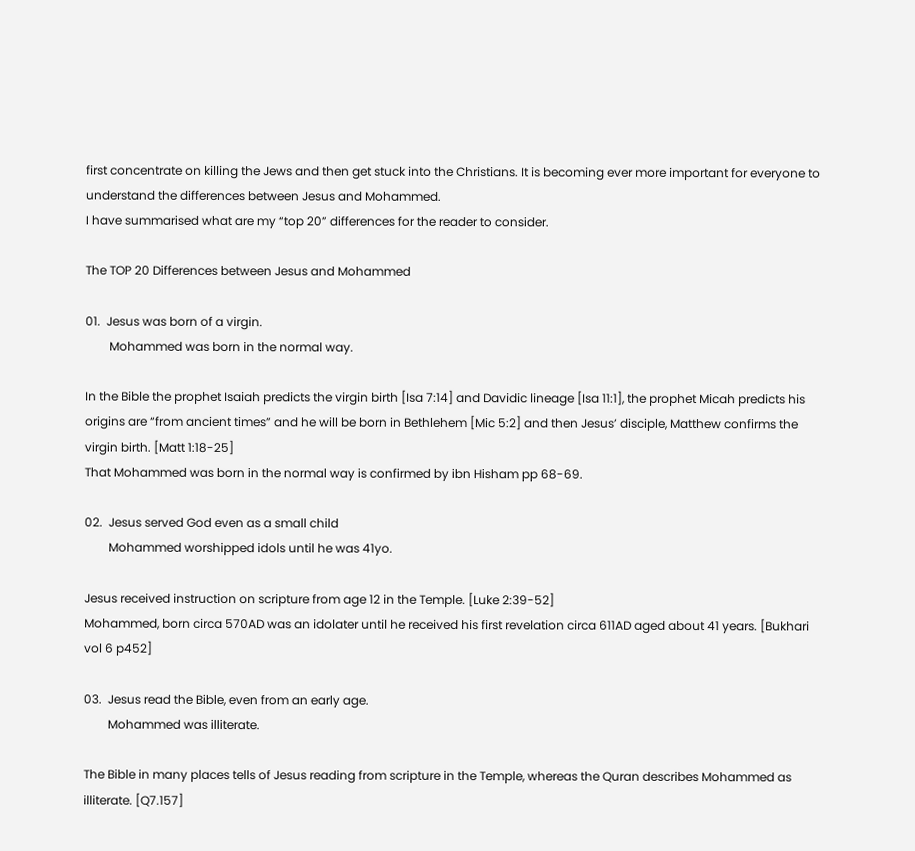first concentrate on killing the Jews and then get stuck into the Christians. It is becoming ever more important for everyone to understand the differences between Jesus and Mohammed.
I have summarised what are my “top 20” differences for the reader to consider.

The TOP 20 Differences between Jesus and Mohammed

01.  Jesus was born of a virgin.
        Mohammed was born in the normal way.

In the Bible the prophet Isaiah predicts the virgin birth [Isa 7:14] and Davidic lineage [Isa 11:1], the prophet Micah predicts his origins are “from ancient times” and he will be born in Bethlehem [Mic 5:2] and then Jesus’ disciple, Matthew confirms the virgin birth. [Matt 1:18-25]
That Mohammed was born in the normal way is confirmed by ibn Hisham pp 68-69.

02.  Jesus served God even as a small child
        Mohammed worshipped idols until he was 41yo.

Jesus received instruction on scripture from age 12 in the Temple. [Luke 2:39-52]
Mohammed, born circa 570AD was an idolater until he received his first revelation circa 611AD aged about 41 years. [Bukhari vol 6 p452]

03.  Jesus read the Bible, even from an early age.
        Mohammed was illiterate.

The Bible in many places tells of Jesus reading from scripture in the Temple, whereas the Quran describes Mohammed as illiterate. [Q7.157]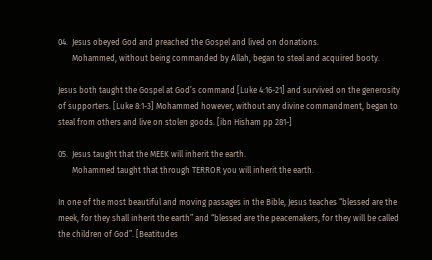04.  Jesus obeyed God and preached the Gospel and lived on donations.
       Mohammed, without being commanded by Allah, began to steal and acquired booty.

Jesus both taught the Gospel at God’s command [Luke 4:16-21] and survived on the generosity of supporters. [Luke 8:1-3] Mohammed however, without any divine commandment, began to steal from others and live on stolen goods. [ibn Hisham pp 281-]

05.  Jesus taught that the MEEK will inherit the earth.
       Mohammed taught that through TERROR you will inherit the earth.

In one of the most beautiful and moving passages in the Bible, Jesus teaches “blessed are the meek, for they shall inherit the earth” and “blessed are the peacemakers, for they will be called the children of God”. [Beatitudes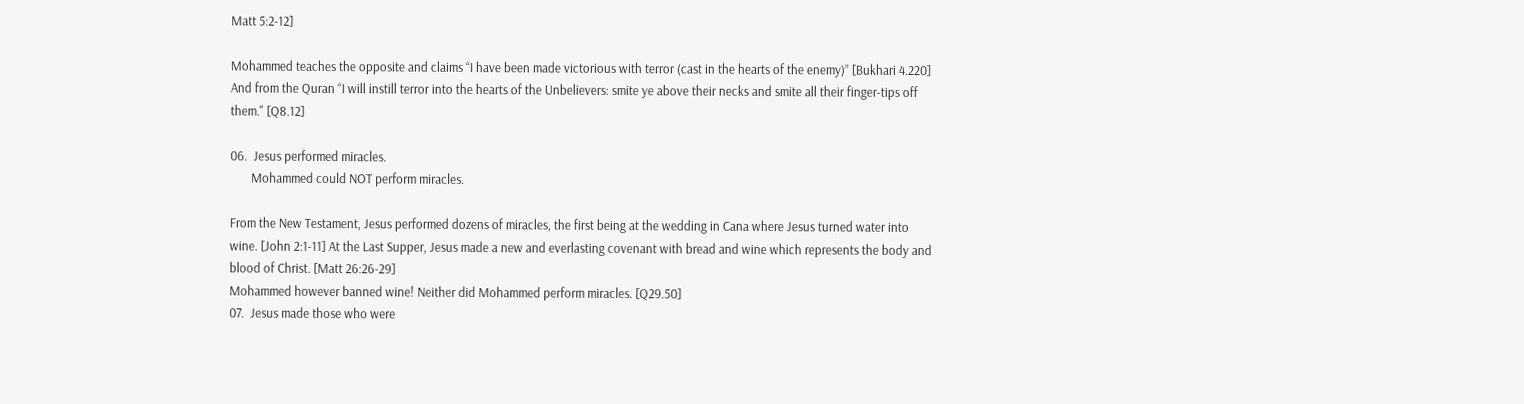Matt 5:2-12]

Mohammed teaches the opposite and claims “I have been made victorious with terror (cast in the hearts of the enemy)” [Bukhari 4.220]  And from the Quran “I will instill terror into the hearts of the Unbelievers: smite ye above their necks and smite all their finger-tips off them." [Q8.12]

06.  Jesus performed miracles.
       Mohammed could NOT perform miracles.

From the New Testament, Jesus performed dozens of miracles, the first being at the wedding in Cana where Jesus turned water into wine. [John 2:1-11] At the Last Supper, Jesus made a new and everlasting covenant with bread and wine which represents the body and blood of Christ. [Matt 26:26-29]
Mohammed however banned wine! Neither did Mohammed perform miracles. [Q29.50]
07.  Jesus made those who were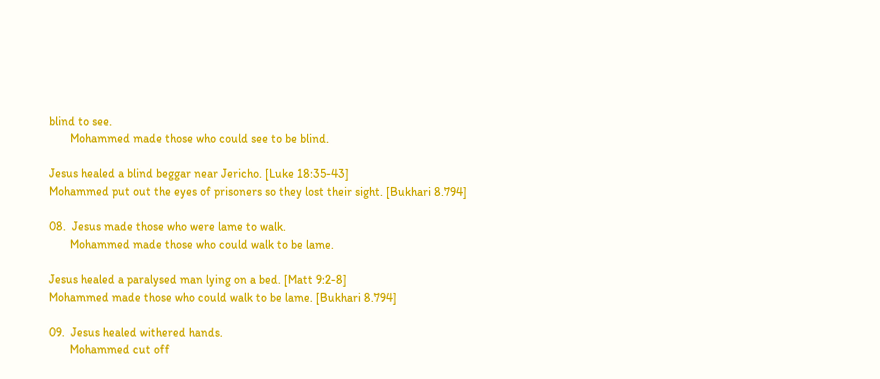blind to see.
       Mohammed made those who could see to be blind.

Jesus healed a blind beggar near Jericho. [Luke 18:35-43]
Mohammed put out the eyes of prisoners so they lost their sight. [Bukhari 8.794]

08.  Jesus made those who were lame to walk.
       Mohammed made those who could walk to be lame.

Jesus healed a paralysed man lying on a bed. [Matt 9:2-8]
Mohammed made those who could walk to be lame. [Bukhari 8.794]

09.  Jesus healed withered hands.
       Mohammed cut off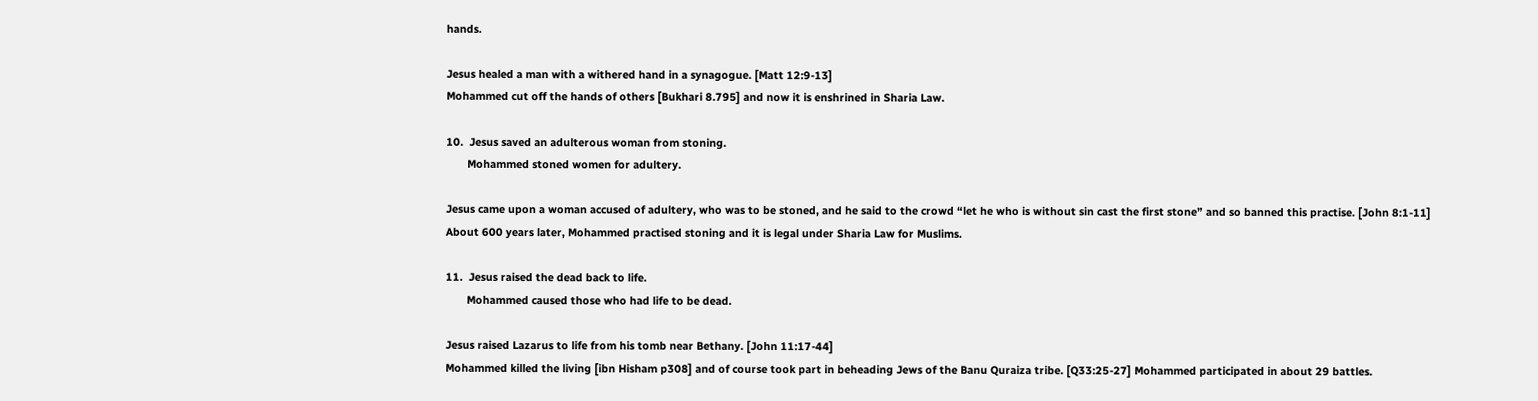hands.

Jesus healed a man with a withered hand in a synagogue. [Matt 12:9-13]
Mohammed cut off the hands of others [Bukhari 8.795] and now it is enshrined in Sharia Law.

10.  Jesus saved an adulterous woman from stoning.
       Mohammed stoned women for adultery.

Jesus came upon a woman accused of adultery, who was to be stoned, and he said to the crowd “let he who is without sin cast the first stone” and so banned this practise. [John 8:1-11]
About 600 years later, Mohammed practised stoning and it is legal under Sharia Law for Muslims.

11.  Jesus raised the dead back to life.
       Mohammed caused those who had life to be dead.

Jesus raised Lazarus to life from his tomb near Bethany. [John 11:17-44]
Mohammed killed the living [ibn Hisham p308] and of course took part in beheading Jews of the Banu Quraiza tribe. [Q33:25-27] Mohammed participated in about 29 battles.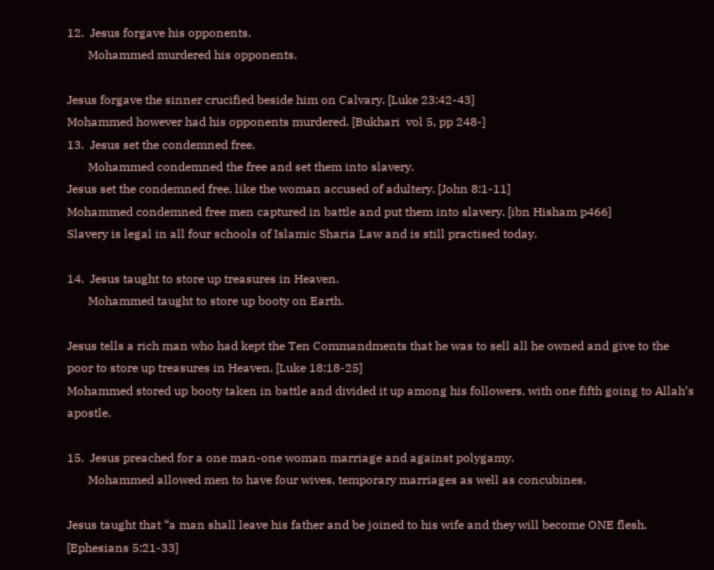12.  Jesus forgave his opponents.
       Mohammed murdered his opponents.

Jesus forgave the sinner crucified beside him on Calvary. [Luke 23:42-43]
Mohammed however had his opponents murdered. [Bukhari  vol 5, pp 248-]
13.  Jesus set the condemned free.
       Mohammed condemned the free and set them into slavery.
Jesus set the condemned free, like the woman accused of adultery. [John 8:1-11]
Mohammed condemned free men captured in battle and put them into slavery. [ibn Hisham p466]
Slavery is legal in all four schools of Islamic Sharia Law and is still practised today.

14.  Jesus taught to store up treasures in Heaven.
       Mohammed taught to store up booty on Earth.

Jesus tells a rich man who had kept the Ten Commandments that he was to sell all he owned and give to the poor to store up treasures in Heaven. [Luke 18:18-25]
Mohammed stored up booty taken in battle and divided it up among his followers, with one fifth going to Allah’s apostle.

15.  Jesus preached for a one man-one woman marriage and against polygamy.
       Mohammed allowed men to have four wives, temporary marriages as well as concubines.

Jesus taught that “a man shall leave his father and be joined to his wife and they will become ONE flesh.
[Ephesians 5:21-33]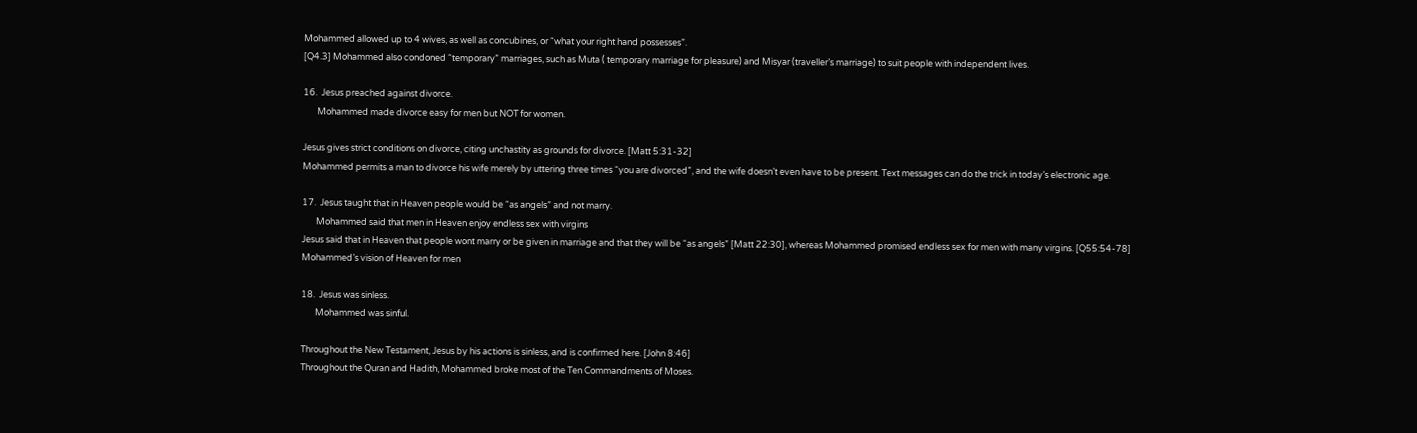Mohammed allowed up to 4 wives, as well as concubines, or “what your right hand possesses”.
[Q4.3] Mohammed also condoned “temporary” marriages, such as Muta ( temporary marriage for pleasure) and Misyar (traveller’s marriage) to suit people with independent lives.

16.  Jesus preached against divorce.
       Mohammed made divorce easy for men but NOT for women.

Jesus gives strict conditions on divorce, citing unchastity as grounds for divorce. [Matt 5:31-32]
Mohammed permits a man to divorce his wife merely by uttering three times “you are divorced”, and the wife doesn’t even have to be present. Text messages can do the trick in today’s electronic age.

17.  Jesus taught that in Heaven people would be “as angels” and not marry.
       Mohammed said that men in Heaven enjoy endless sex with virgins
Jesus said that in Heaven that people wont marry or be given in marriage and that they will be “as angels” [Matt 22:30], whereas Mohammed promised endless sex for men with many virgins. [Q55:54-78]
Mohammed’s vision of Heaven for men

18.  Jesus was sinless.
       Mohammed was sinful.

Throughout the New Testament, Jesus by his actions is sinless, and is confirmed here. [John 8:46]
Throughout the Quran and Hadith, Mohammed broke most of the Ten Commandments of Moses.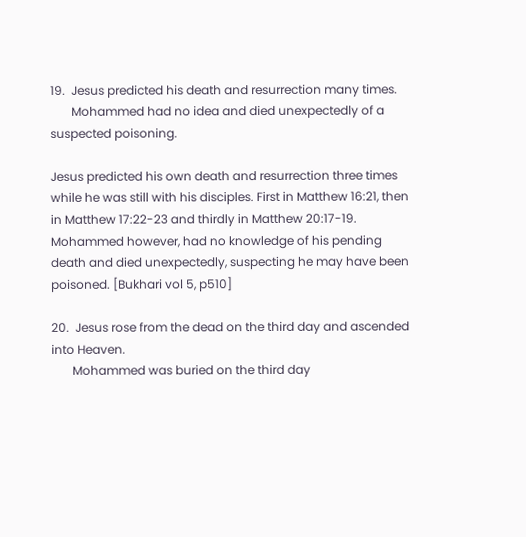19.  Jesus predicted his death and resurrection many times.
       Mohammed had no idea and died unexpectedly of a suspected poisoning.

Jesus predicted his own death and resurrection three times while he was still with his disciples. First in Matthew 16:21, then in Matthew 17:22-23 and thirdly in Matthew 20:17-19.
Mohammed however, had no knowledge of his pending death and died unexpectedly, suspecting he may have been poisoned. [Bukhari vol 5, p510]

20.  Jesus rose from the dead on the third day and ascended into Heaven.
       Mohammed was buried on the third day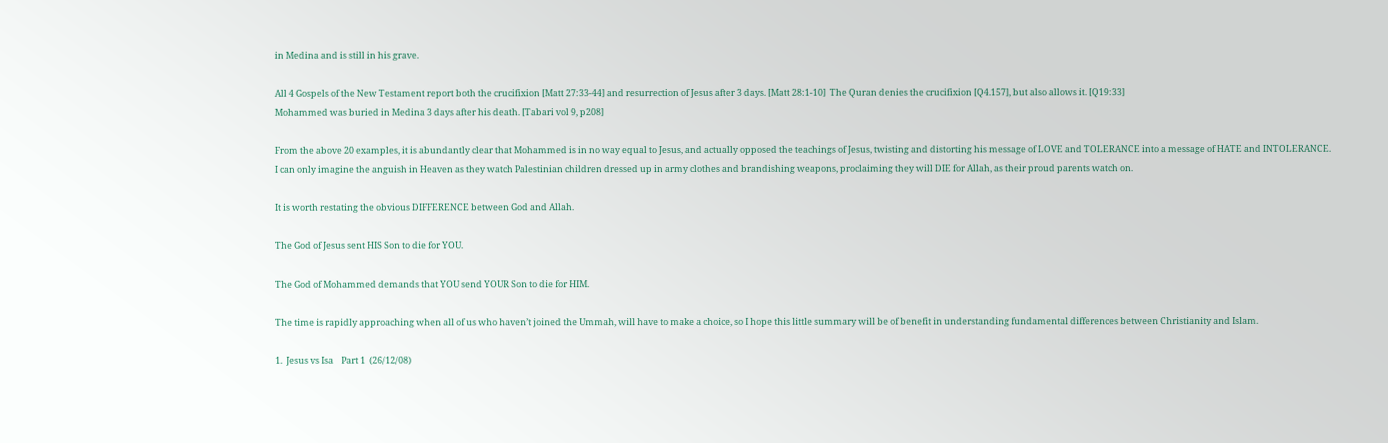in Medina and is still in his grave.

All 4 Gospels of the New Testament report both the crucifixion [Matt 27:33-44] and resurrection of Jesus after 3 days. [Matt 28:1-10]  The Quran denies the crucifixion [Q4.157], but also allows it. [Q19:33]
Mohammed was buried in Medina 3 days after his death. [Tabari vol 9, p208]

From the above 20 examples, it is abundantly clear that Mohammed is in no way equal to Jesus, and actually opposed the teachings of Jesus, twisting and distorting his message of LOVE and TOLERANCE into a message of HATE and INTOLERANCE.
I can only imagine the anguish in Heaven as they watch Palestinian children dressed up in army clothes and brandishing weapons, proclaiming they will DIE for Allah, as their proud parents watch on.

It is worth restating the obvious DIFFERENCE between God and Allah.

The God of Jesus sent HIS Son to die for YOU.

The God of Mohammed demands that YOU send YOUR Son to die for HIM.

The time is rapidly approaching when all of us who haven’t joined the Ummah, will have to make a choice, so I hope this little summary will be of benefit in understanding fundamental differences between Christianity and Islam.

1.  Jesus vs Isa    Part 1  (26/12/08)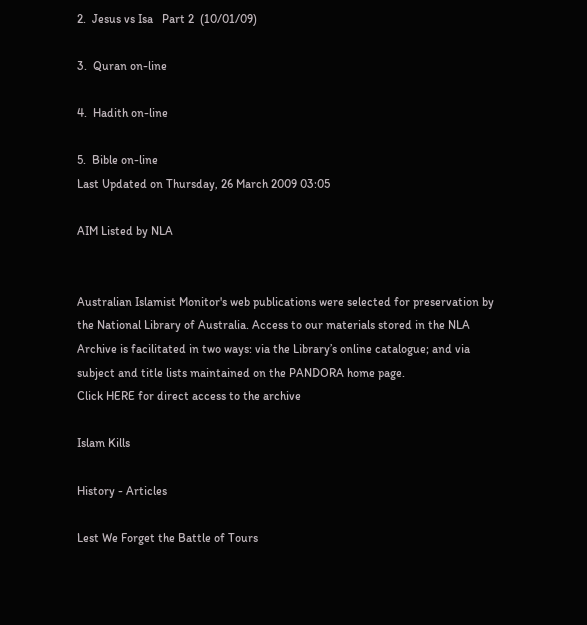2.  Jesus vs Isa   Part 2  (10/01/09)

3.  Quran on-line

4.  Hadith on-line

5.  Bible on-line
Last Updated on Thursday, 26 March 2009 03:05

AIM Listed by NLA


Australian Islamist Monitor's web publications were selected for preservation by the National Library of Australia. Access to our materials stored in the NLA Archive is facilitated in two ways: via the Library’s online catalogue; and via subject and title lists maintained on the PANDORA home page.
Click HERE for direct access to the archive

Islam Kills

History - Articles

Lest We Forget the Battle of Tours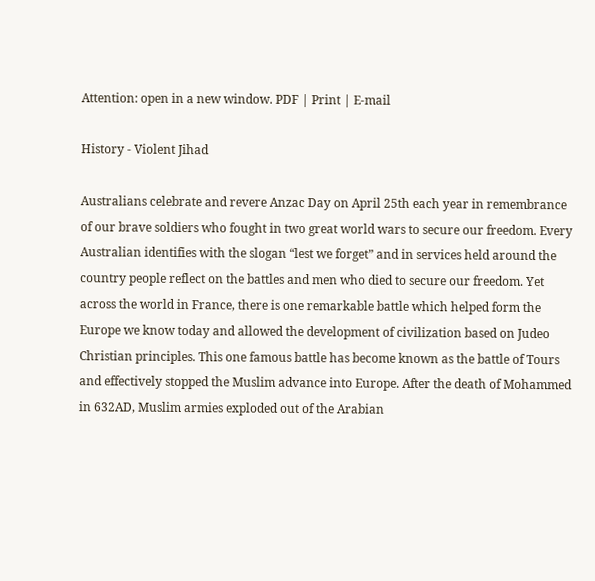Attention: open in a new window. PDF | Print | E-mail

History - Violent Jihad

Australians celebrate and revere Anzac Day on April 25th each year in remembrance of our brave soldiers who fought in two great world wars to secure our freedom. Every Australian identifies with the slogan “lest we forget” and in services held around the country people reflect on the battles and men who died to secure our freedom. Yet across the world in France, there is one remarkable battle which helped form the Europe we know today and allowed the development of civilization based on Judeo Christian principles. This one famous battle has become known as the battle of Tours and effectively stopped the Muslim advance into Europe. After the death of Mohammed in 632AD, Muslim armies exploded out of the Arabian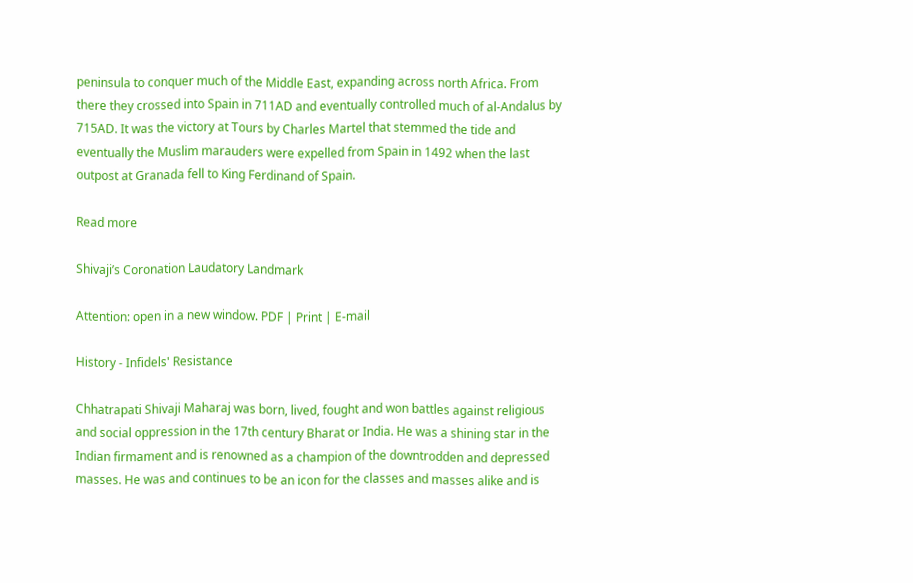peninsula to conquer much of the Middle East, expanding across north Africa. From there they crossed into Spain in 711AD and eventually controlled much of al-Andalus by 715AD. It was the victory at Tours by Charles Martel that stemmed the tide and eventually the Muslim marauders were expelled from Spain in 1492 when the last outpost at Granada fell to King Ferdinand of Spain.

Read more

Shivaji’s Coronation Laudatory Landmark

Attention: open in a new window. PDF | Print | E-mail

History - Infidels' Resistance

Chhatrapati Shivaji Maharaj was born, lived, fought and won battles against religious and social oppression in the 17th century Bharat or India. He was a shining star in the Indian firmament and is renowned as a champion of the downtrodden and depressed masses. He was and continues to be an icon for the classes and masses alike and is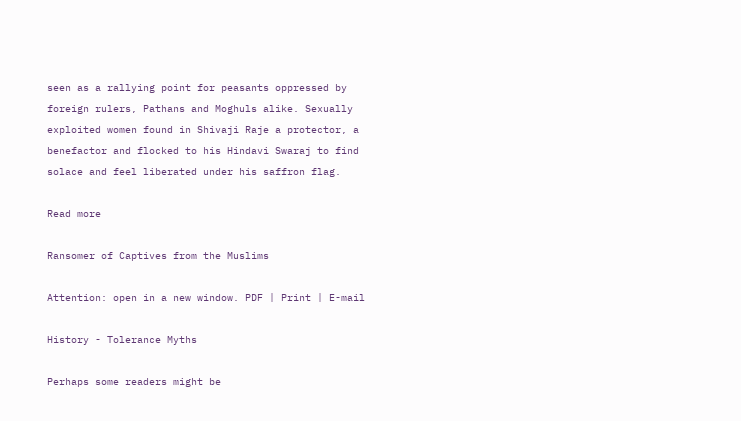seen as a rallying point for peasants oppressed by foreign rulers, Pathans and Moghuls alike. Sexually exploited women found in Shivaji Raje a protector, a benefactor and flocked to his Hindavi Swaraj to find solace and feel liberated under his saffron flag.

Read more

Ransomer of Captives from the Muslims

Attention: open in a new window. PDF | Print | E-mail

History - Tolerance Myths

Perhaps some readers might be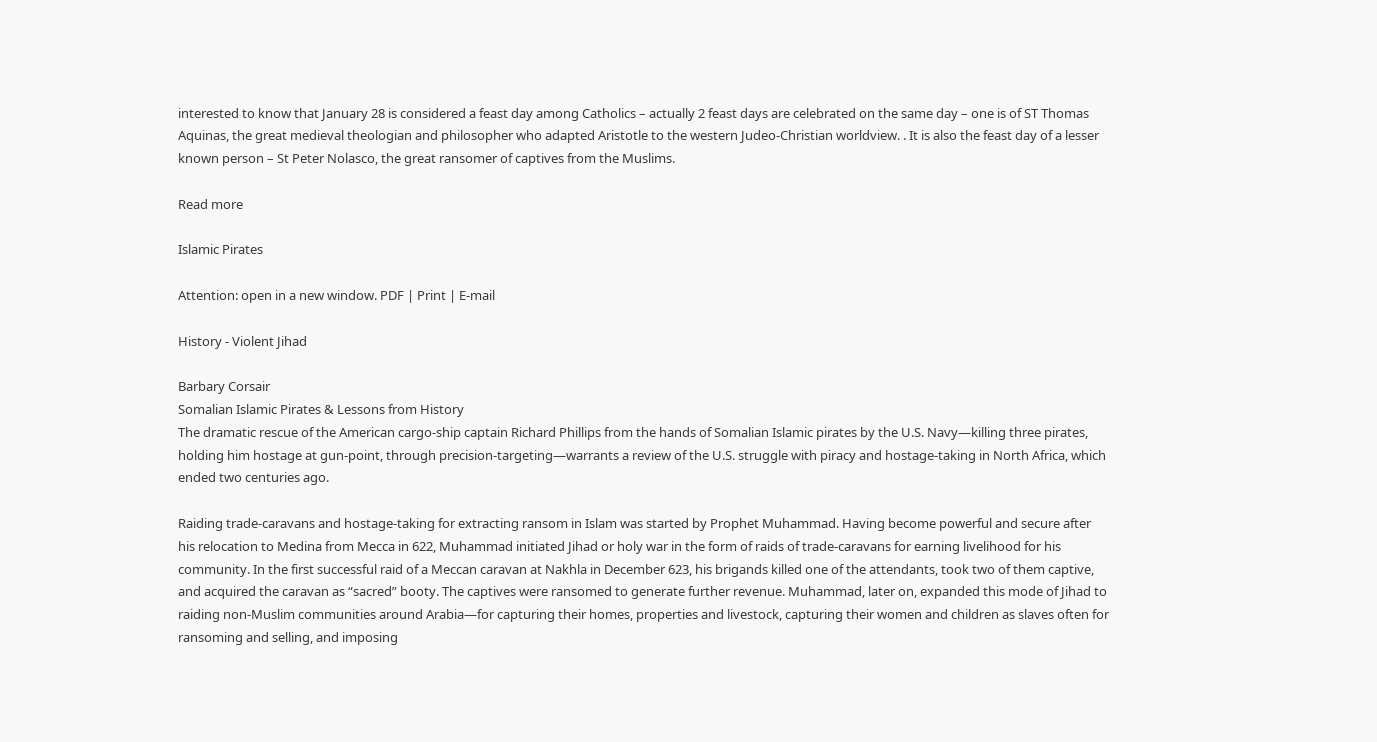interested to know that January 28 is considered a feast day among Catholics – actually 2 feast days are celebrated on the same day – one is of ST Thomas Aquinas, the great medieval theologian and philosopher who adapted Aristotle to the western Judeo-Christian worldview. . It is also the feast day of a lesser known person – St Peter Nolasco, the great ransomer of captives from the Muslims.

Read more

Islamic Pirates

Attention: open in a new window. PDF | Print | E-mail

History - Violent Jihad

Barbary Corsair
Somalian Islamic Pirates & Lessons from History
The dramatic rescue of the American cargo-ship captain Richard Phillips from the hands of Somalian Islamic pirates by the U.S. Navy—killing three pirates, holding him hostage at gun-point, through precision-targeting—warrants a review of the U.S. struggle with piracy and hostage-taking in North Africa, which ended two centuries ago.

Raiding trade-caravans and hostage-taking for extracting ransom in Islam was started by Prophet Muhammad. Having become powerful and secure after his relocation to Medina from Mecca in 622, Muhammad initiated Jihad or holy war in the form of raids of trade-caravans for earning livelihood for his community. In the first successful raid of a Meccan caravan at Nakhla in December 623, his brigands killed one of the attendants, took two of them captive, and acquired the caravan as “sacred” booty. The captives were ransomed to generate further revenue. Muhammad, later on, expanded this mode of Jihad to raiding non-Muslim communities around Arabia—for capturing their homes, properties and livestock, capturing their women and children as slaves often for ransoming and selling, and imposing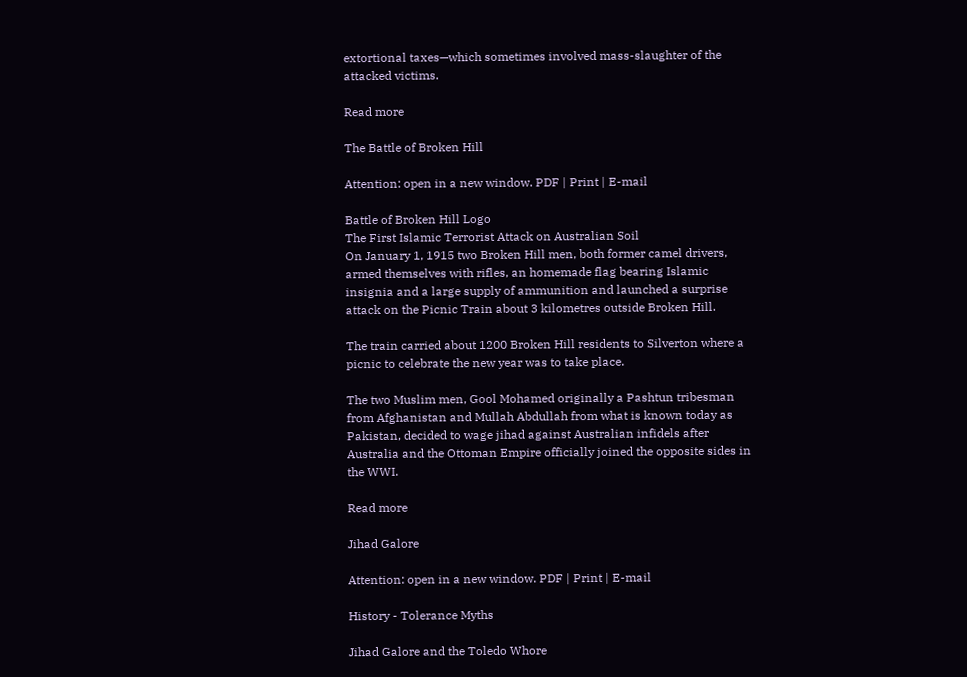extortional taxes—which sometimes involved mass-slaughter of the attacked victims.

Read more

The Battle of Broken Hill

Attention: open in a new window. PDF | Print | E-mail

Battle of Broken Hill Logo
The First Islamic Terrorist Attack on Australian Soil
On January 1, 1915 two Broken Hill men, both former camel drivers, armed themselves with rifles, an homemade flag bearing Islamic insignia and a large supply of ammunition and launched a surprise attack on the Picnic Train about 3 kilometres outside Broken Hill.

The train carried about 1200 Broken Hill residents to Silverton where a picnic to celebrate the new year was to take place.

The two Muslim men, Gool Mohamed originally a Pashtun tribesman from Afghanistan and Mullah Abdullah from what is known today as Pakistan, decided to wage jihad against Australian infidels after Australia and the Ottoman Empire officially joined the opposite sides in the WWI.

Read more

Jihad Galore

Attention: open in a new window. PDF | Print | E-mail

History - Tolerance Myths

Jihad Galore and the Toledo Whore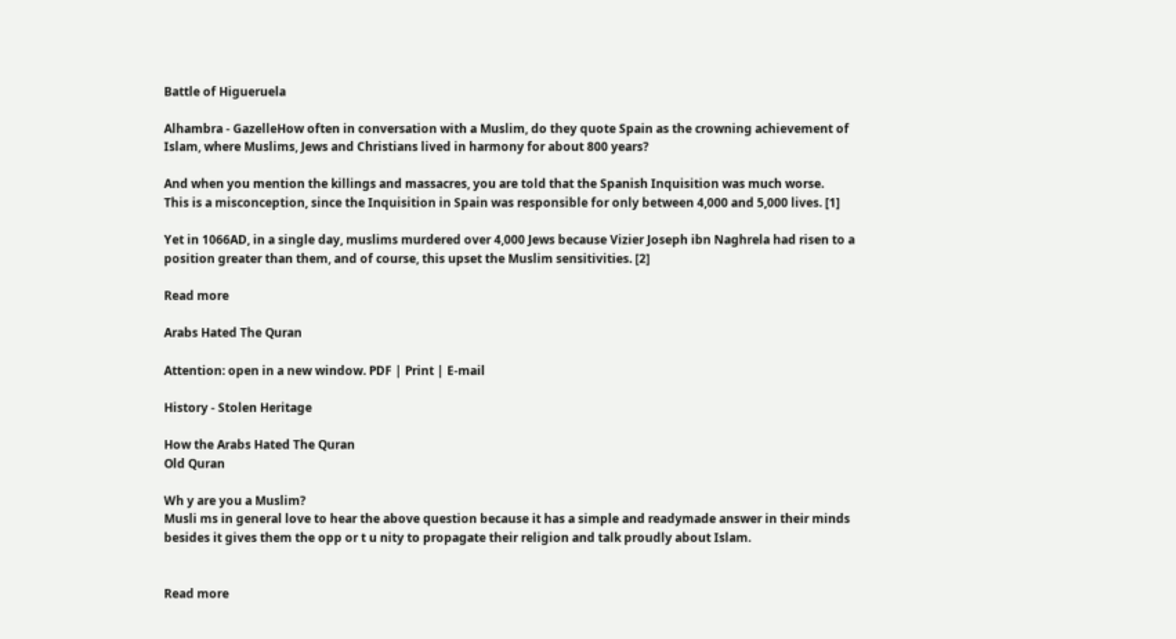Battle of Higueruela

Alhambra - GazelleHow often in conversation with a Muslim, do they quote Spain as the crowning achievement of Islam, where Muslims, Jews and Christians lived in harmony for about 800 years?

And when you mention the killings and massacres, you are told that the Spanish Inquisition was much worse.
This is a misconception, since the Inquisition in Spain was responsible for only between 4,000 and 5,000 lives. [1]

Yet in 1066AD, in a single day, muslims murdered over 4,000 Jews because Vizier Joseph ibn Naghrela had risen to a position greater than them, and of course, this upset the Muslim sensitivities. [2]

Read more

Arabs Hated The Quran

Attention: open in a new window. PDF | Print | E-mail

History - Stolen Heritage

How the Arabs Hated The Quran
Old Quran

Wh y are you a Muslim?
Musli ms in general love to hear the above question because it has a simple and readymade answer in their minds besides it gives them the opp or t u nity to propagate their religion and talk proudly about Islam.


Read more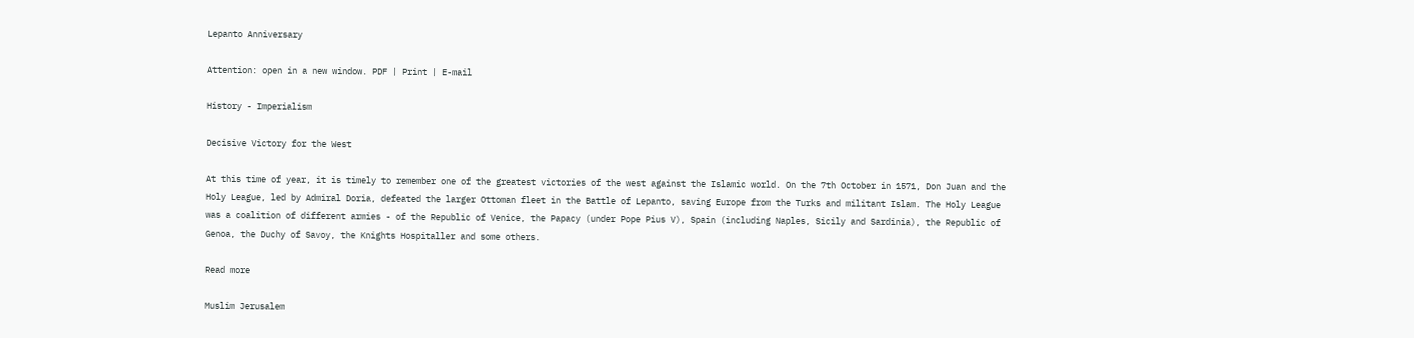Lepanto Anniversary

Attention: open in a new window. PDF | Print | E-mail

History - Imperialism

Decisive Victory for the West

At this time of year, it is timely to remember one of the greatest victories of the west against the Islamic world. On the 7th October in 1571, Don Juan and the Holy League, led by Admiral Doria, defeated the larger Ottoman fleet in the Battle of Lepanto, saving Europe from the Turks and militant Islam. The Holy League was a coalition of different armies - of the Republic of Venice, the Papacy (under Pope Pius V), Spain (including Naples, Sicily and Sardinia), the Republic of Genoa, the Duchy of Savoy, the Knights Hospitaller and some others.

Read more

Muslim Jerusalem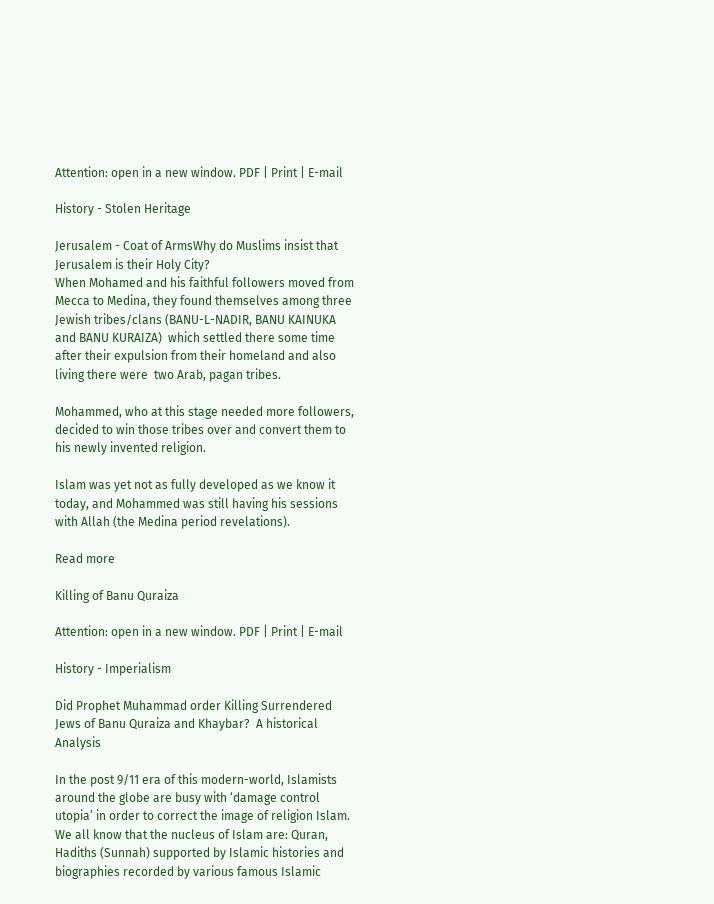Attention: open in a new window. PDF | Print | E-mail

History - Stolen Heritage

Jerusalem - Coat of ArmsWhy do Muslims insist that Jerusalem is their Holy City?
When Mohamed and his faithful followers moved from Mecca to Medina, they found themselves among three Jewish tribes/clans (BANU-L-NADIR, BANU KAINUKA and BANU KURAIZA)  which settled there some time after their expulsion from their homeland and also living there were  two Arab, pagan tribes.

Mohammed, who at this stage needed more followers, decided to win those tribes over and convert them to his newly invented religion.

Islam was yet not as fully developed as we know it today, and Mohammed was still having his sessions with Allah (the Medina period revelations).

Read more

Killing of Banu Quraiza

Attention: open in a new window. PDF | Print | E-mail

History - Imperialism

Did Prophet Muhammad order Killing Surrendered Jews of Banu Quraiza and Khaybar?  A historical Analysis

In the post 9/11 era of this modern-world, Islamists around the globe are busy with ‘damage control utopia’ in order to correct the image of religion Islam. We all know that the nucleus of Islam are: Quran, Hadiths (Sunnah) supported by Islamic histories and biographies recorded by various famous Islamic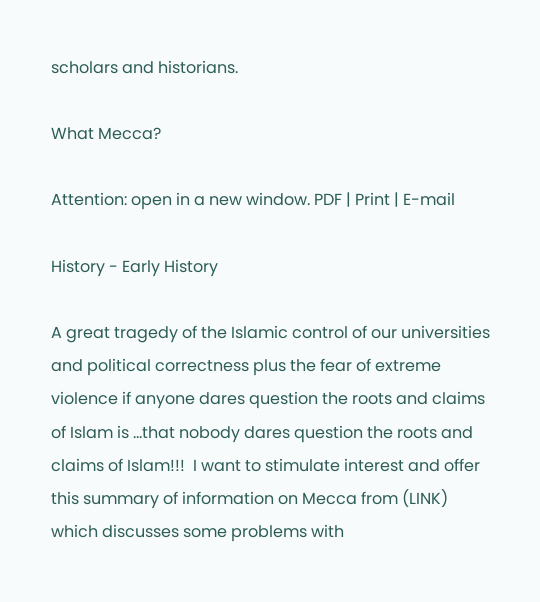scholars and historians.

What Mecca?

Attention: open in a new window. PDF | Print | E-mail

History - Early History

A great tragedy of the Islamic control of our universities and political correctness plus the fear of extreme violence if anyone dares question the roots and claims of Islam is ...that nobody dares question the roots and claims of Islam!!!  I want to stimulate interest and offer this summary of information on Mecca from (LINK) which discusses some problems with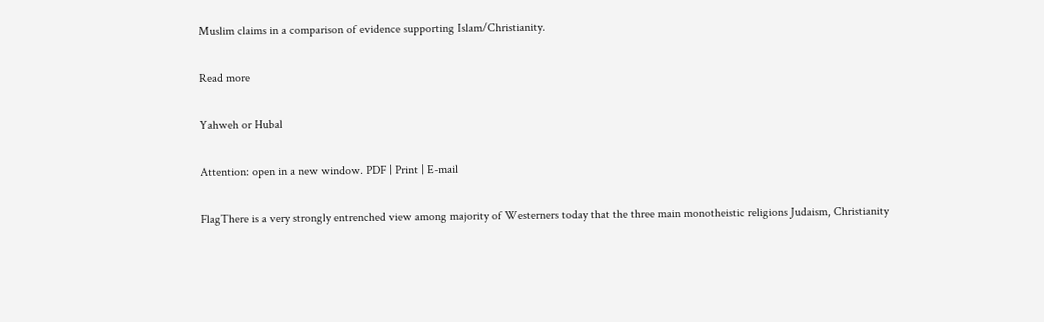Muslim claims in a comparison of evidence supporting Islam/Christianity.

Read more

Yahweh or Hubal

Attention: open in a new window. PDF | Print | E-mail

FlagThere is a very strongly entrenched view among majority of Westerners today that the three main monotheistic religions Judaism, Christianity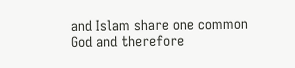and Islam share one common God and therefore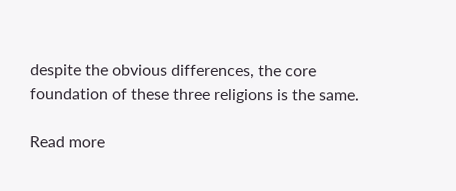despite the obvious differences, the core foundation of these three religions is the same.

Read more